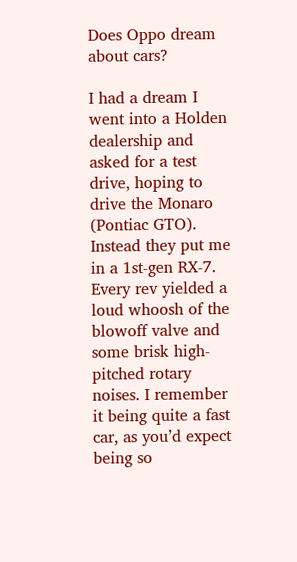Does Oppo dream about cars?

I had a dream I went into a Holden dealership and asked for a test drive, hoping to drive the Monaro (Pontiac GTO). Instead they put me in a 1st-gen RX-7. Every rev yielded a loud whoosh of the blowoff valve and some brisk high-pitched rotary noises. I remember it being quite a fast car, as you’d expect being so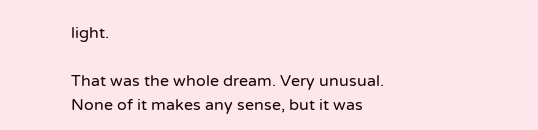light.

That was the whole dream. Very unusual. None of it makes any sense, but it was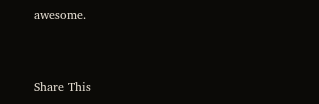awesome.


Share This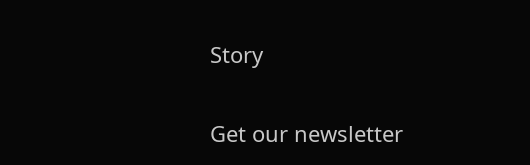Story

Get our newsletter